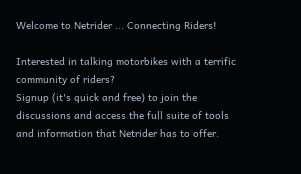Welcome to Netrider ... Connecting Riders!

Interested in talking motorbikes with a terrific community of riders?
Signup (it's quick and free) to join the discussions and access the full suite of tools and information that Netrider has to offer.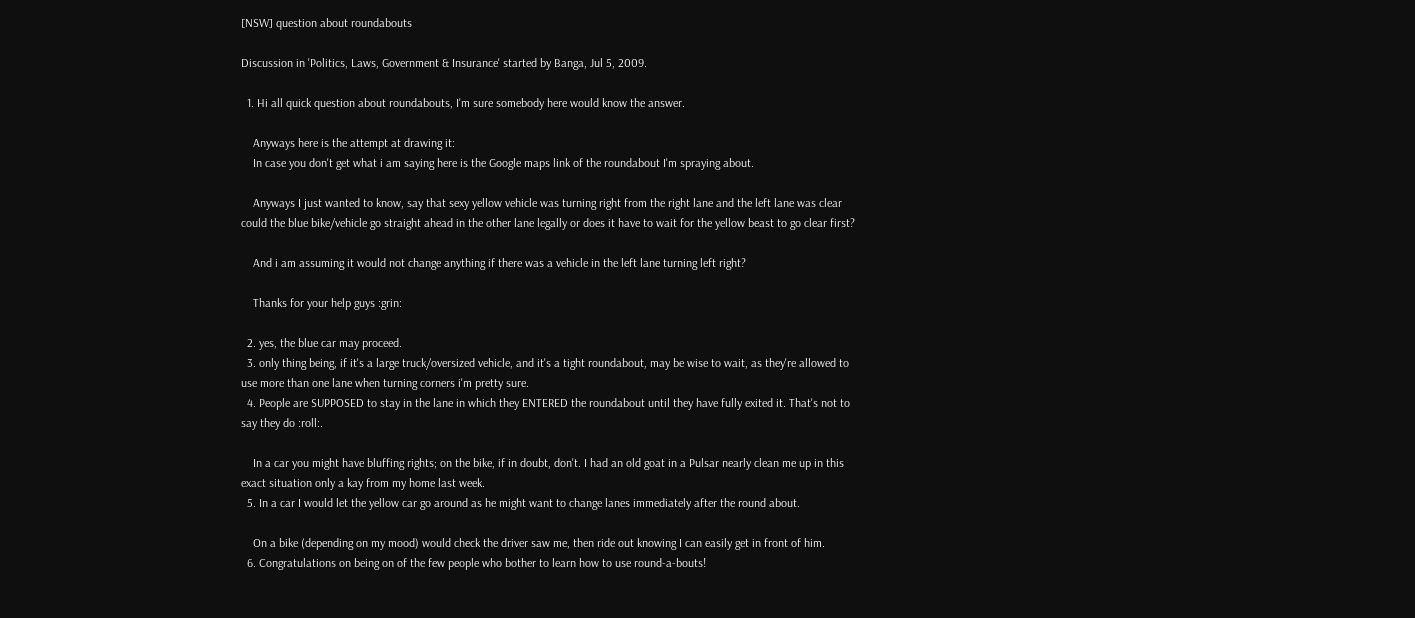[NSW] question about roundabouts

Discussion in 'Politics, Laws, Government & Insurance' started by Banga, Jul 5, 2009.

  1. Hi all quick question about roundabouts, I'm sure somebody here would know the answer.

    Anyways here is the attempt at drawing it:
    In case you don't get what i am saying here is the Google maps link of the roundabout I'm spraying about.

    Anyways I just wanted to know, say that sexy yellow vehicle was turning right from the right lane and the left lane was clear could the blue bike/vehicle go straight ahead in the other lane legally or does it have to wait for the yellow beast to go clear first?

    And i am assuming it would not change anything if there was a vehicle in the left lane turning left right?

    Thanks for your help guys :grin:

  2. yes, the blue car may proceed.
  3. only thing being, if it's a large truck/oversized vehicle, and it's a tight roundabout, may be wise to wait, as they're allowed to use more than one lane when turning corners i'm pretty sure.
  4. People are SUPPOSED to stay in the lane in which they ENTERED the roundabout until they have fully exited it. That's not to say they do :roll:.

    In a car you might have bluffing rights; on the bike, if in doubt, don't. I had an old goat in a Pulsar nearly clean me up in this exact situation only a kay from my home last week.
  5. In a car I would let the yellow car go around as he might want to change lanes immediately after the round about.

    On a bike (depending on my mood) would check the driver saw me, then ride out knowing I can easily get in front of him.
  6. Congratulations on being on of the few people who bother to learn how to use round-a-bouts!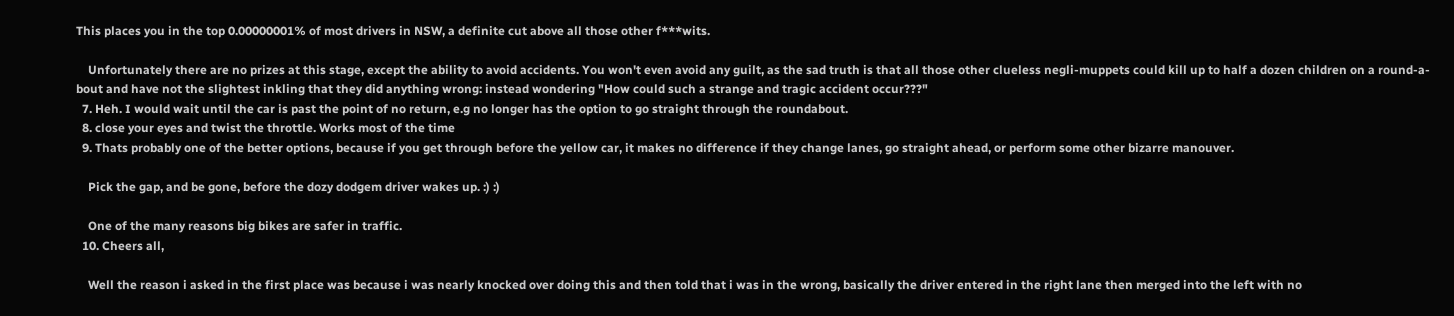This places you in the top 0.00000001% of most drivers in NSW, a definite cut above all those other f***wits.

    Unfortunately there are no prizes at this stage, except the ability to avoid accidents. You won't even avoid any guilt, as the sad truth is that all those other clueless negli-muppets could kill up to half a dozen children on a round-a-bout and have not the slightest inkling that they did anything wrong: instead wondering "How could such a strange and tragic accident occur???"
  7. Heh. I would wait until the car is past the point of no return, e.g no longer has the option to go straight through the roundabout.
  8. close your eyes and twist the throttle. Works most of the time
  9. Thats probably one of the better options, because if you get through before the yellow car, it makes no difference if they change lanes, go straight ahead, or perform some other bizarre manouver.

    Pick the gap, and be gone, before the dozy dodgem driver wakes up. :) :)

    One of the many reasons big bikes are safer in traffic.
  10. Cheers all,

    Well the reason i asked in the first place was because i was nearly knocked over doing this and then told that i was in the wrong, basically the driver entered in the right lane then merged into the left with no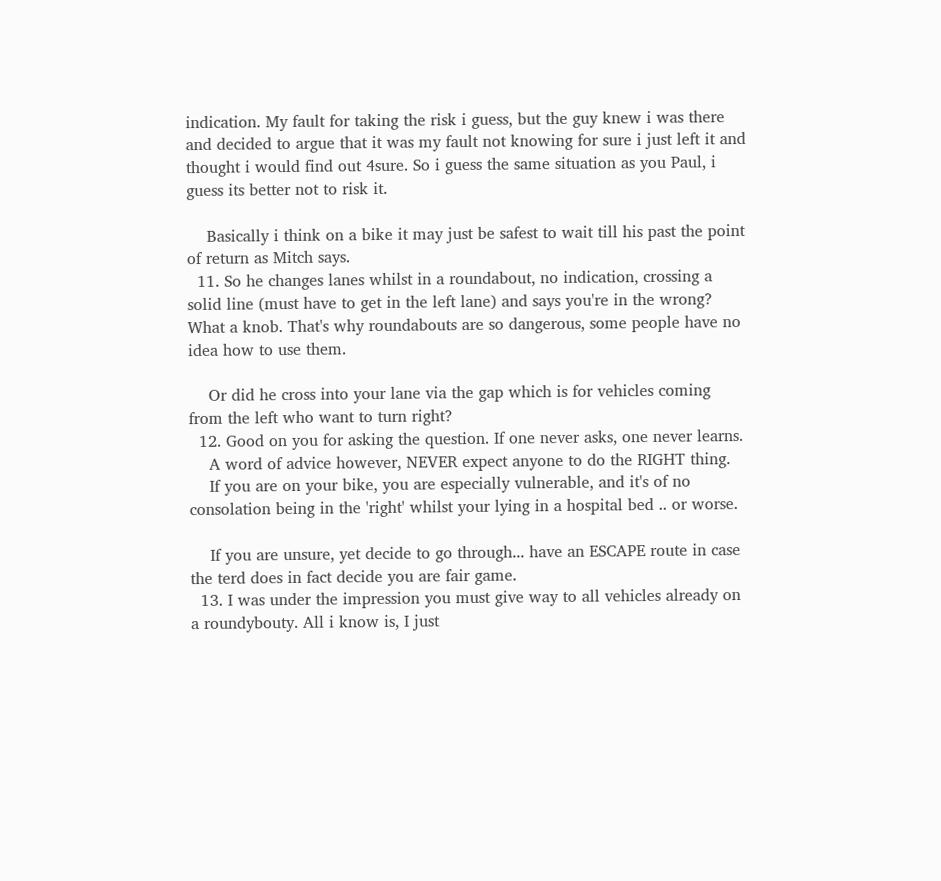indication. My fault for taking the risk i guess, but the guy knew i was there and decided to argue that it was my fault not knowing for sure i just left it and thought i would find out 4sure. So i guess the same situation as you Paul, i guess its better not to risk it.

    Basically i think on a bike it may just be safest to wait till his past the point of return as Mitch says.
  11. So he changes lanes whilst in a roundabout, no indication, crossing a solid line (must have to get in the left lane) and says you're in the wrong? What a knob. That's why roundabouts are so dangerous, some people have no idea how to use them.

    Or did he cross into your lane via the gap which is for vehicles coming from the left who want to turn right?
  12. Good on you for asking the question. If one never asks, one never learns.
    A word of advice however, NEVER expect anyone to do the RIGHT thing.
    If you are on your bike, you are especially vulnerable, and it's of no consolation being in the 'right' whilst your lying in a hospital bed .. or worse.

    If you are unsure, yet decide to go through... have an ESCAPE route in case the terd does in fact decide you are fair game.
  13. I was under the impression you must give way to all vehicles already on a roundybouty. All i know is, I just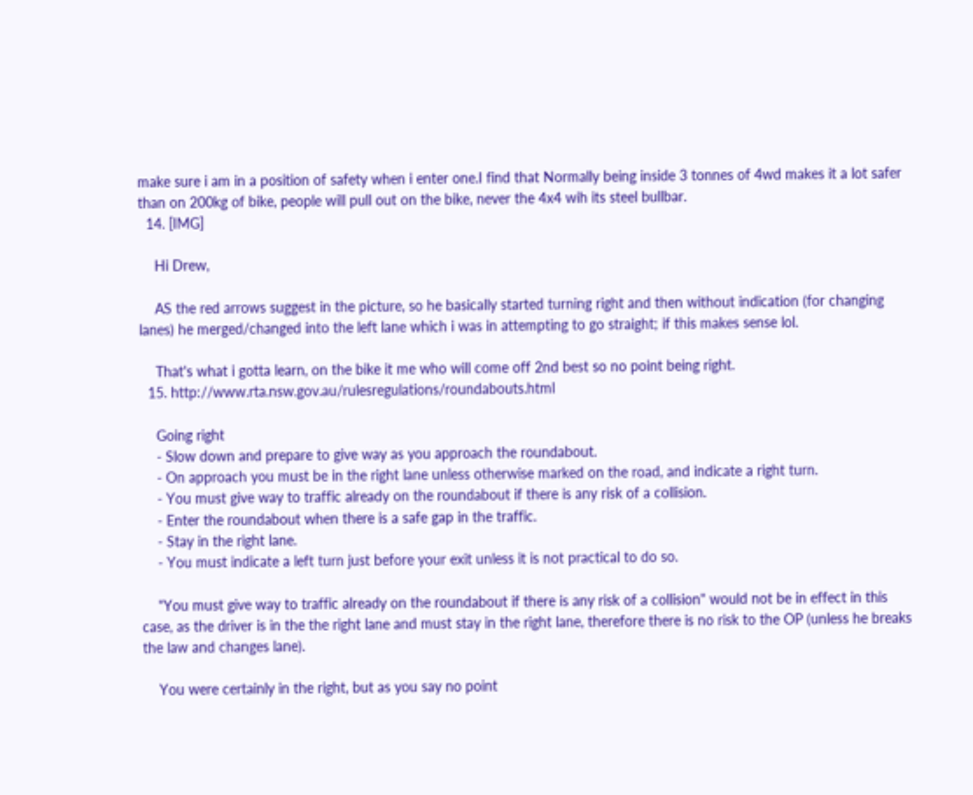make sure i am in a position of safety when i enter one.I find that Normally being inside 3 tonnes of 4wd makes it a lot safer than on 200kg of bike, people will pull out on the bike, never the 4x4 wih its steel bullbar.
  14. [IMG]

    Hi Drew,

    AS the red arrows suggest in the picture, so he basically started turning right and then without indication (for changing lanes) he merged/changed into the left lane which i was in attempting to go straight; if this makes sense lol.

    That's what i gotta learn, on the bike it me who will come off 2nd best so no point being right.
  15. http://www.rta.nsw.gov.au/rulesregulations/roundabouts.html

    Going right
    - Slow down and prepare to give way as you approach the roundabout.
    - On approach you must be in the right lane unless otherwise marked on the road, and indicate a right turn.
    - You must give way to traffic already on the roundabout if there is any risk of a collision.
    - Enter the roundabout when there is a safe gap in the traffic.
    - Stay in the right lane.
    - You must indicate a left turn just before your exit unless it is not practical to do so.

    "You must give way to traffic already on the roundabout if there is any risk of a collision" would not be in effect in this case, as the driver is in the the right lane and must stay in the right lane, therefore there is no risk to the OP (unless he breaks the law and changes lane).

    You were certainly in the right, but as you say no point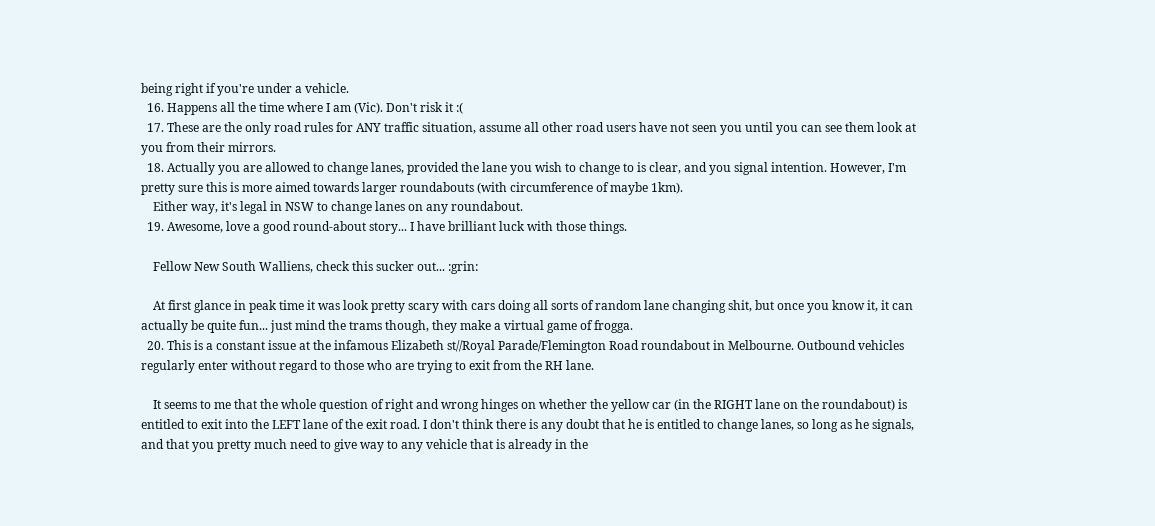being right if you're under a vehicle.
  16. Happens all the time where I am (Vic). Don't risk it :(
  17. These are the only road rules for ANY traffic situation, assume all other road users have not seen you until you can see them look at you from their mirrors.
  18. Actually you are allowed to change lanes, provided the lane you wish to change to is clear, and you signal intention. However, I'm pretty sure this is more aimed towards larger roundabouts (with circumference of maybe 1km).
    Either way, it's legal in NSW to change lanes on any roundabout.
  19. Awesome, love a good round-about story... I have brilliant luck with those things.

    Fellow New South Walliens, check this sucker out... :grin:

    At first glance in peak time it was look pretty scary with cars doing all sorts of random lane changing shit, but once you know it, it can actually be quite fun... just mind the trams though, they make a virtual game of frogga.
  20. This is a constant issue at the infamous Elizabeth st//Royal Parade/Flemington Road roundabout in Melbourne. Outbound vehicles regularly enter without regard to those who are trying to exit from the RH lane.

    It seems to me that the whole question of right and wrong hinges on whether the yellow car (in the RIGHT lane on the roundabout) is entitled to exit into the LEFT lane of the exit road. I don't think there is any doubt that he is entitled to change lanes, so long as he signals, and that you pretty much need to give way to any vehicle that is already in the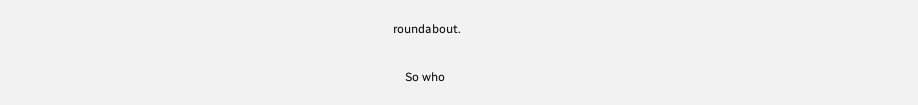roundabout.

    So who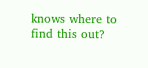knows where to find this out?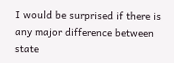I would be surprised if there is any major difference between state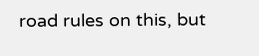road rules on this, but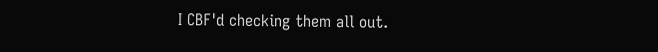I CBF'd checking them all out.